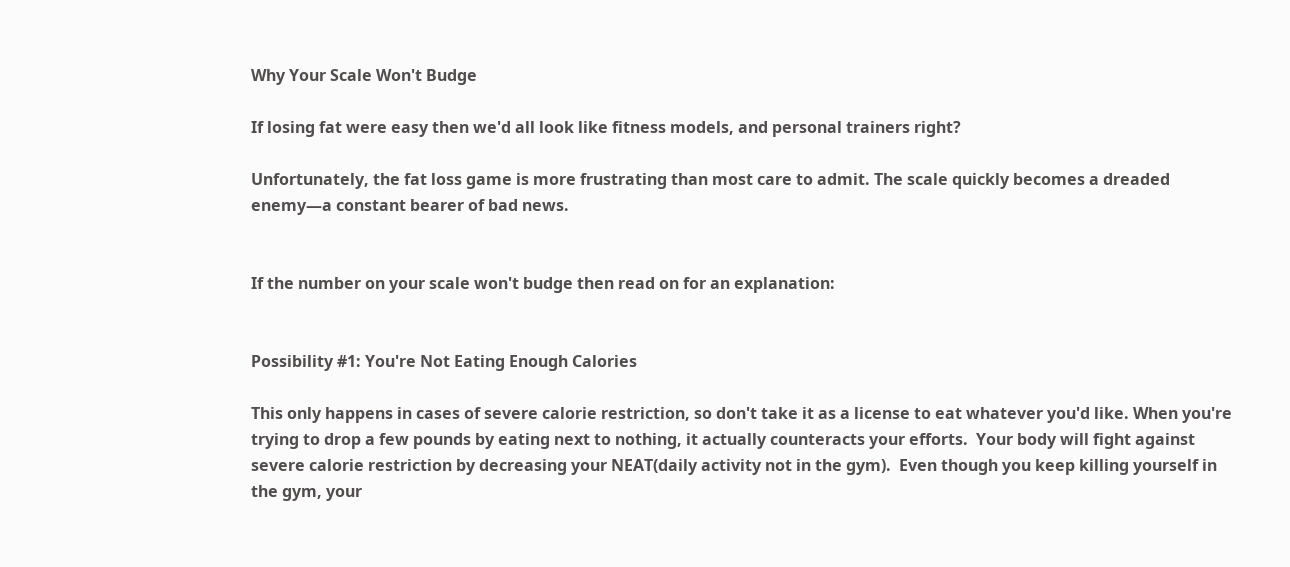Why Your Scale Won't Budge

If losing fat were easy then we'd all look like fitness models, and personal trainers right?

Unfortunately, the fat loss game is more frustrating than most care to admit. The scale quickly becomes a dreaded enemy—a constant bearer of bad news.


If the number on your scale won't budge then read on for an explanation:


Possibility #1: You're Not Eating Enough Calories

This only happens in cases of severe calorie restriction, so don't take it as a license to eat whatever you'd like. When you're trying to drop a few pounds by eating next to nothing, it actually counteracts your efforts.  Your body will fight against severe calorie restriction by decreasing your NEAT(daily activity not in the gym).  Even though you keep killing yourself in the gym, your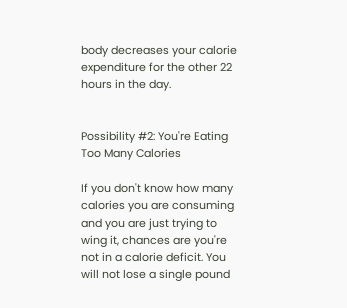body decreases your calorie expenditure for the other 22 hours in the day.


Possibility #2: You're Eating Too Many Calories

If you don't know how many calories you are consuming and you are just trying to wing it, chances are you're not in a calorie deficit. You will not lose a single pound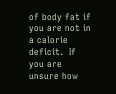of body fat if you are not in a calorie deficit.  If you are unsure how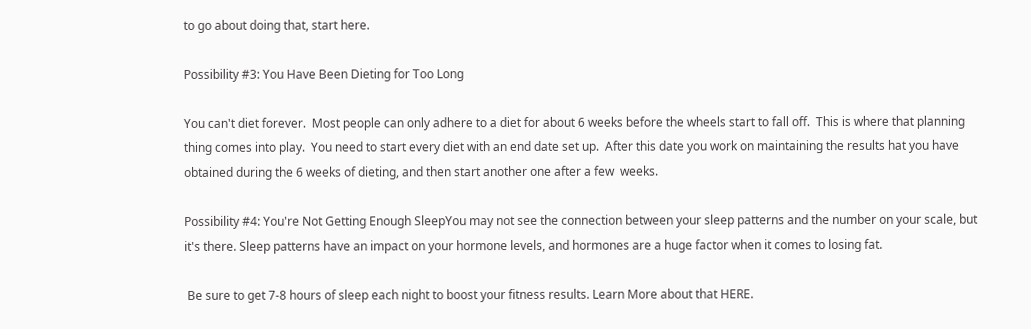to go about doing that, start here.

Possibility #3: You Have Been Dieting for Too Long

You can't diet forever.  Most people can only adhere to a diet for about 6 weeks before the wheels start to fall off.  This is where that planning thing comes into play.  You need to start every diet with an end date set up.  After this date you work on maintaining the results hat you have obtained during the 6 weeks of dieting, and then start another one after a few  weeks.

Possibility #4: You're Not Getting Enough SleepYou may not see the connection between your sleep patterns and the number on your scale, but it's there. Sleep patterns have an impact on your hormone levels, and hormones are a huge factor when it comes to losing fat.

 Be sure to get 7-8 hours of sleep each night to boost your fitness results. Learn More about that HERE.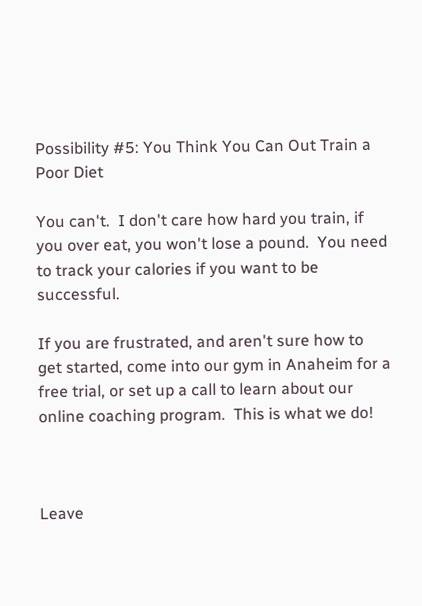Possibility #5: You Think You Can Out Train a Poor Diet

You can't.  I don't care how hard you train, if you over eat, you won't lose a pound.  You need to track your calories if you want to be successful.

If you are frustrated, and aren't sure how to get started, come into our gym in Anaheim for a free trial, or set up a call to learn about our online coaching program.  This is what we do!



Leave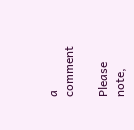a comment

Please note,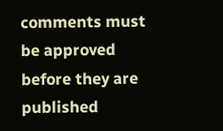comments must be approved before they are published